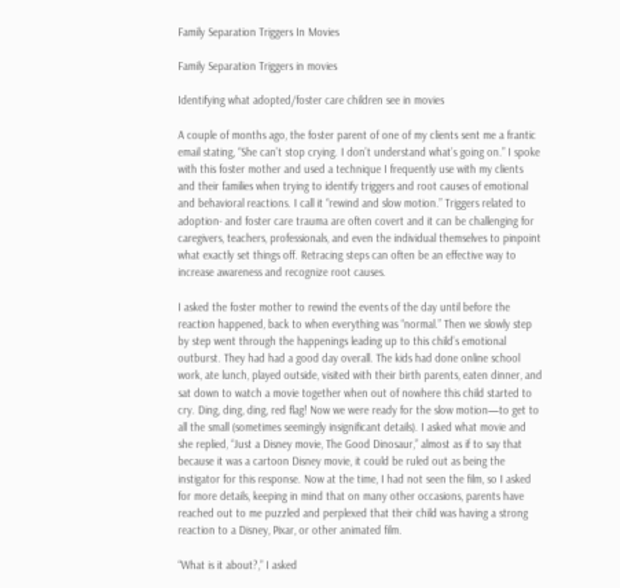Family Separation Triggers In Movies

Family Separation Triggers in movies

Identifying what adopted/foster care children see in movies

A couple of months ago, the foster parent of one of my clients sent me a frantic email stating, “She can’t stop crying. I don’t understand what’s going on.” I spoke with this foster mother and used a technique I frequently use with my clients and their families when trying to identify triggers and root causes of emotional and behavioral reactions. I call it “rewind and slow motion.” Triggers related to adoption- and foster care trauma are often covert and it can be challenging for caregivers, teachers, professionals, and even the individual themselves to pinpoint what exactly set things off. Retracing steps can often be an effective way to increase awareness and recognize root causes.

I asked the foster mother to rewind the events of the day until before the reaction happened, back to when everything was “normal.” Then we slowly step by step went through the happenings leading up to this child’s emotional outburst. They had had a good day overall. The kids had done online school work, ate lunch, played outside, visited with their birth parents, eaten dinner, and sat down to watch a movie together when out of nowhere this child started to cry. Ding, ding, ding, red flag! Now we were ready for the slow motion—to get to all the small (sometimes seemingly insignificant details). I asked what movie and she replied, “Just a Disney movie, The Good Dinosaur,” almost as if to say that because it was a cartoon Disney movie, it could be ruled out as being the instigator for this response. Now at the time, I had not seen the film, so I asked for more details, keeping in mind that on many other occasions, parents have reached out to me puzzled and perplexed that their child was having a strong reaction to a Disney, Pixar, or other animated film.

“What is it about?,” I asked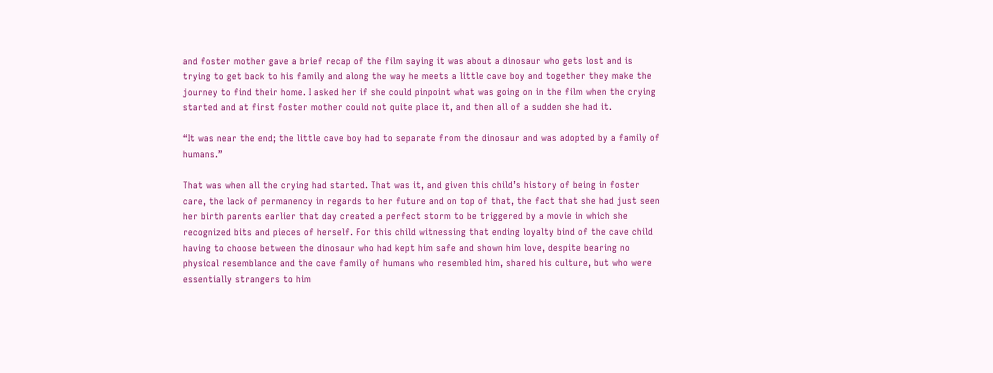and foster mother gave a brief recap of the film saying it was about a dinosaur who gets lost and is trying to get back to his family and along the way he meets a little cave boy and together they make the journey to find their home. I asked her if she could pinpoint what was going on in the film when the crying started and at first foster mother could not quite place it, and then all of a sudden she had it.

“It was near the end; the little cave boy had to separate from the dinosaur and was adopted by a family of humans.”

That was when all the crying had started. That was it, and given this child’s history of being in foster care, the lack of permanency in regards to her future and on top of that, the fact that she had just seen her birth parents earlier that day created a perfect storm to be triggered by a movie in which she recognized bits and pieces of herself. For this child witnessing that ending loyalty bind of the cave child having to choose between the dinosaur who had kept him safe and shown him love, despite bearing no physical resemblance and the cave family of humans who resembled him, shared his culture, but who were essentially strangers to him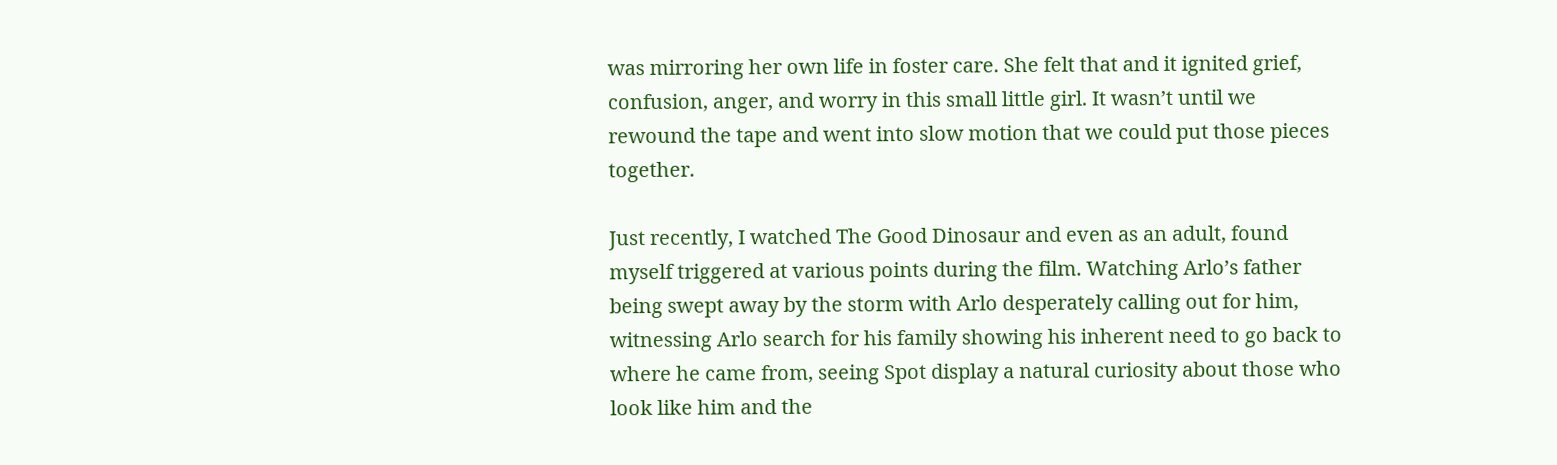was mirroring her own life in foster care. She felt that and it ignited grief, confusion, anger, and worry in this small little girl. It wasn’t until we rewound the tape and went into slow motion that we could put those pieces together.

Just recently, I watched The Good Dinosaur and even as an adult, found myself triggered at various points during the film. Watching Arlo’s father being swept away by the storm with Arlo desperately calling out for him, witnessing Arlo search for his family showing his inherent need to go back to where he came from, seeing Spot display a natural curiosity about those who look like him and the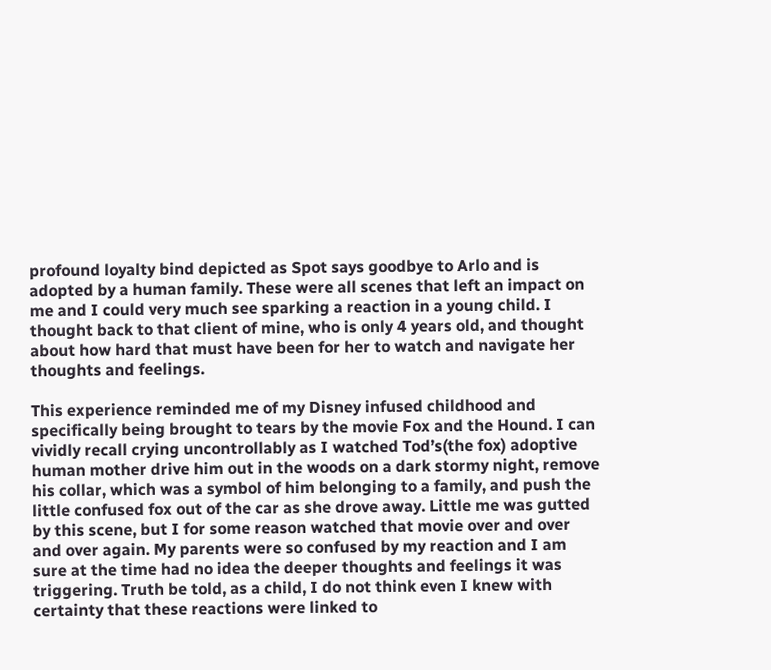profound loyalty bind depicted as Spot says goodbye to Arlo and is adopted by a human family. These were all scenes that left an impact on me and I could very much see sparking a reaction in a young child. I thought back to that client of mine, who is only 4 years old, and thought about how hard that must have been for her to watch and navigate her thoughts and feelings.

This experience reminded me of my Disney infused childhood and specifically being brought to tears by the movie Fox and the Hound. I can vividly recall crying uncontrollably as I watched Tod’s(the fox) adoptive human mother drive him out in the woods on a dark stormy night, remove his collar, which was a symbol of him belonging to a family, and push the little confused fox out of the car as she drove away. Little me was gutted by this scene, but I for some reason watched that movie over and over and over again. My parents were so confused by my reaction and I am sure at the time had no idea the deeper thoughts and feelings it was triggering. Truth be told, as a child, I do not think even I knew with certainty that these reactions were linked to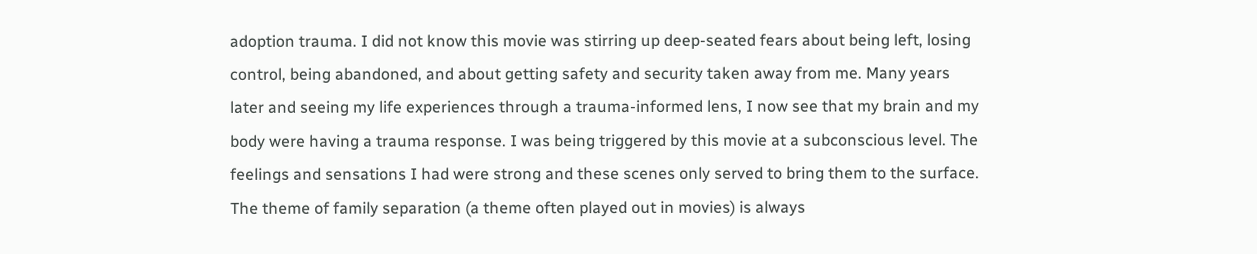adoption trauma. I did not know this movie was stirring up deep-seated fears about being left, losing control, being abandoned, and about getting safety and security taken away from me. Many years later and seeing my life experiences through a trauma-informed lens, I now see that my brain and my body were having a trauma response. I was being triggered by this movie at a subconscious level. The feelings and sensations I had were strong and these scenes only served to bring them to the surface. The theme of family separation (a theme often played out in movies) is always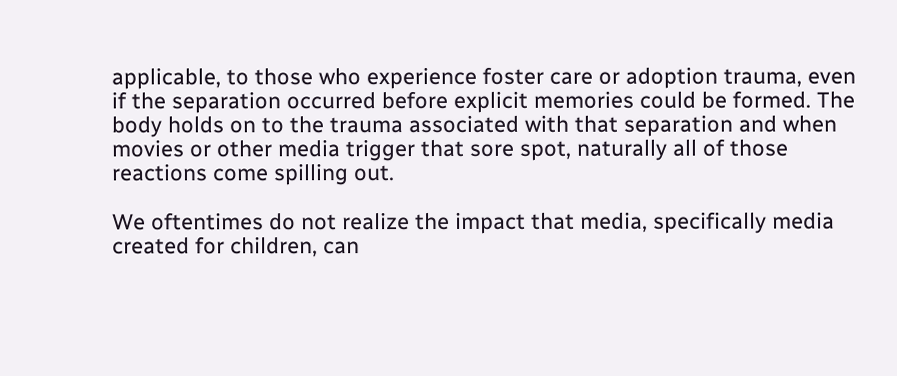applicable, to those who experience foster care or adoption trauma, even if the separation occurred before explicit memories could be formed. The body holds on to the trauma associated with that separation and when movies or other media trigger that sore spot, naturally all of those reactions come spilling out.

We oftentimes do not realize the impact that media, specifically media created for children, can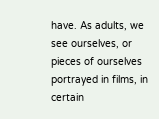have. As adults, we see ourselves, or pieces of ourselves portrayed in films, in certain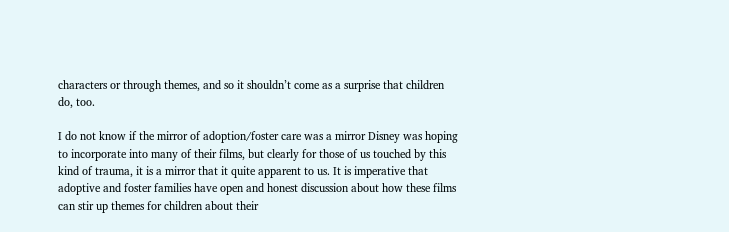characters or through themes, and so it shouldn’t come as a surprise that children do, too.

I do not know if the mirror of adoption/foster care was a mirror Disney was hoping to incorporate into many of their films, but clearly for those of us touched by this kind of trauma, it is a mirror that it quite apparent to us. It is imperative that adoptive and foster families have open and honest discussion about how these films can stir up themes for children about their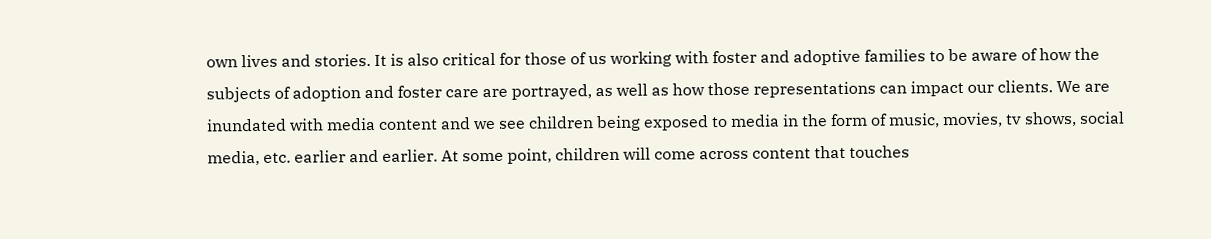own lives and stories. It is also critical for those of us working with foster and adoptive families to be aware of how the subjects of adoption and foster care are portrayed, as well as how those representations can impact our clients. We are inundated with media content and we see children being exposed to media in the form of music, movies, tv shows, social media, etc. earlier and earlier. At some point, children will come across content that touches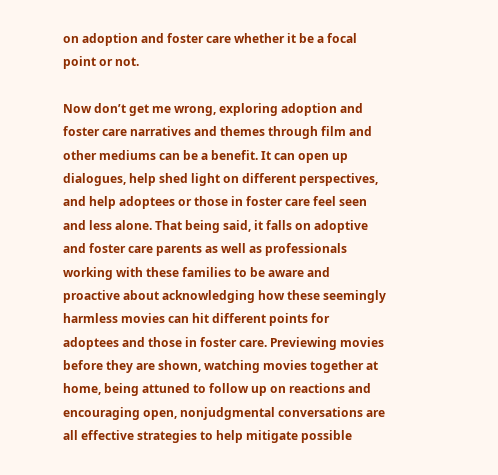on adoption and foster care whether it be a focal point or not.

Now don’t get me wrong, exploring adoption and foster care narratives and themes through film and other mediums can be a benefit. It can open up dialogues, help shed light on different perspectives, and help adoptees or those in foster care feel seen and less alone. That being said, it falls on adoptive and foster care parents as well as professionals working with these families to be aware and proactive about acknowledging how these seemingly harmless movies can hit different points for adoptees and those in foster care. Previewing movies before they are shown, watching movies together at home, being attuned to follow up on reactions and encouraging open, nonjudgmental conversations are all effective strategies to help mitigate possible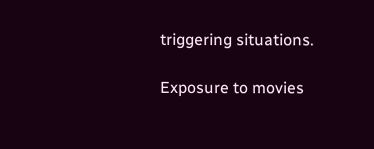triggering situations.

Exposure to movies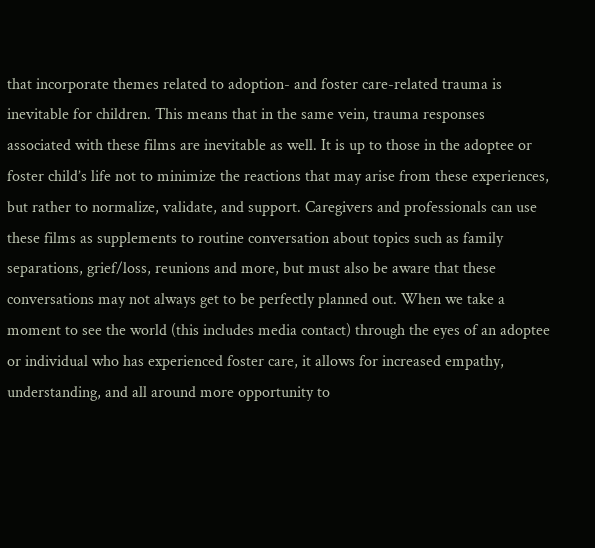that incorporate themes related to adoption- and foster care-related trauma is inevitable for children. This means that in the same vein, trauma responses associated with these films are inevitable as well. It is up to those in the adoptee or foster child’s life not to minimize the reactions that may arise from these experiences, but rather to normalize, validate, and support. Caregivers and professionals can use these films as supplements to routine conversation about topics such as family separations, grief/loss, reunions and more, but must also be aware that these conversations may not always get to be perfectly planned out. When we take a moment to see the world (this includes media contact) through the eyes of an adoptee or individual who has experienced foster care, it allows for increased empathy, understanding, and all around more opportunity to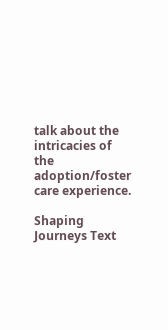talk about the intricacies of the adoption/foster care experience.

Shaping Journeys Text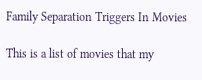Family Separation Triggers In Movies

This is a list of movies that my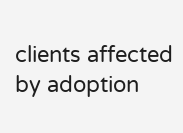clients affected by adoption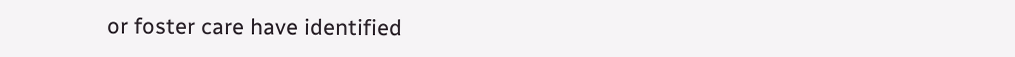or foster care have identified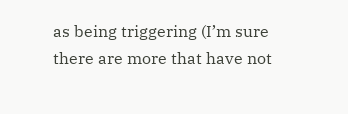as being triggering (I’m sure there are more that have not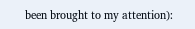been brought to my attention):